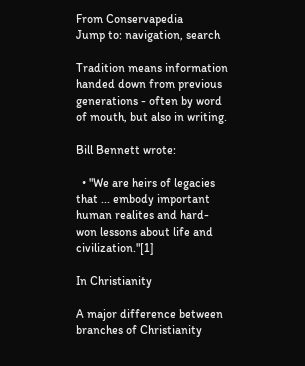From Conservapedia
Jump to: navigation, search

Tradition means information handed down from previous generations - often by word of mouth, but also in writing.

Bill Bennett wrote:

  • "We are heirs of legacies that ... embody important human realites and hard-won lessons about life and civilization."[1]

In Christianity

A major difference between branches of Christianity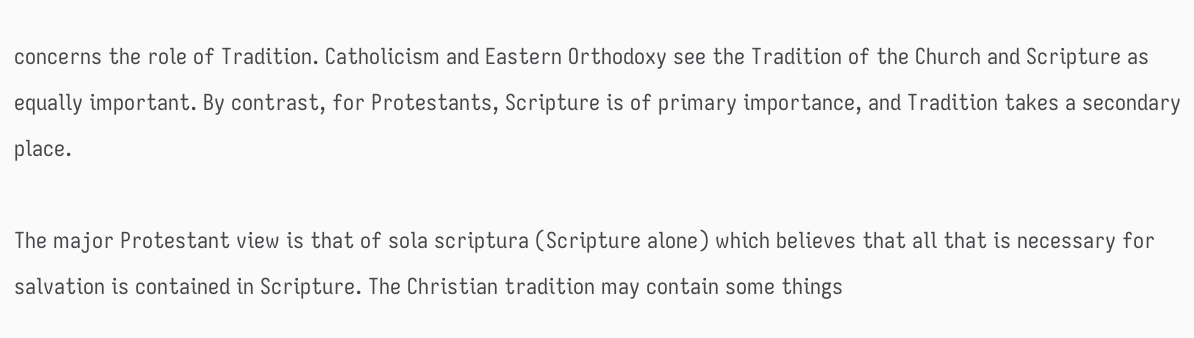concerns the role of Tradition. Catholicism and Eastern Orthodoxy see the Tradition of the Church and Scripture as equally important. By contrast, for Protestants, Scripture is of primary importance, and Tradition takes a secondary place.

The major Protestant view is that of sola scriptura (Scripture alone) which believes that all that is necessary for salvation is contained in Scripture. The Christian tradition may contain some things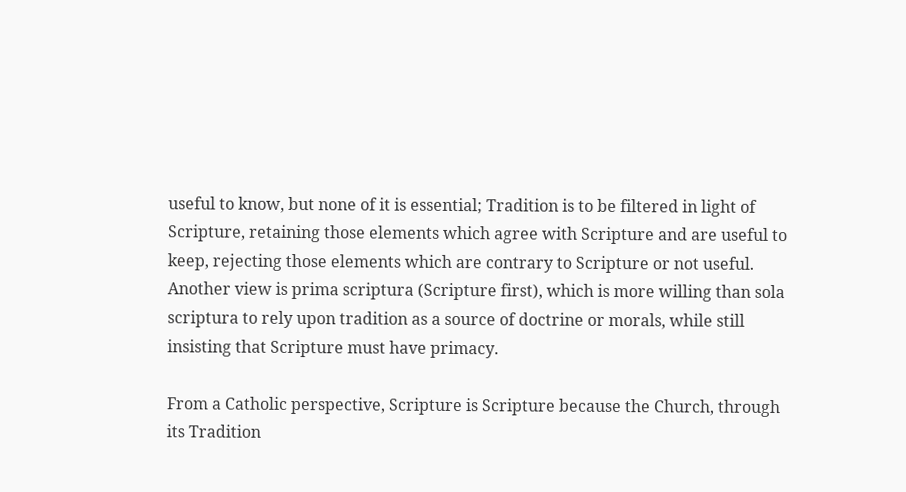useful to know, but none of it is essential; Tradition is to be filtered in light of Scripture, retaining those elements which agree with Scripture and are useful to keep, rejecting those elements which are contrary to Scripture or not useful. Another view is prima scriptura (Scripture first), which is more willing than sola scriptura to rely upon tradition as a source of doctrine or morals, while still insisting that Scripture must have primacy.

From a Catholic perspective, Scripture is Scripture because the Church, through its Tradition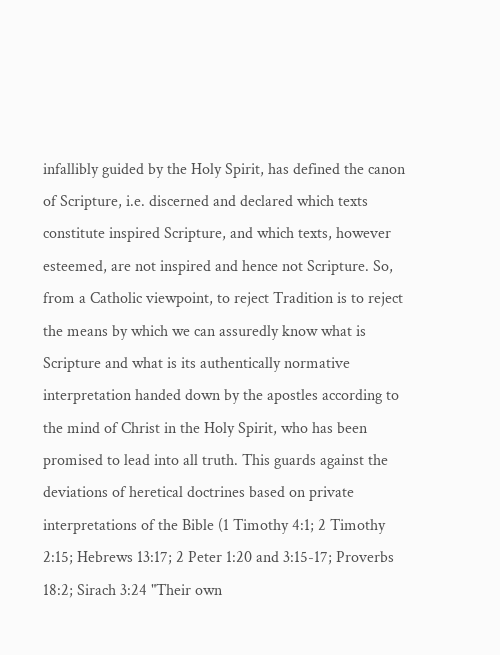infallibly guided by the Holy Spirit, has defined the canon of Scripture, i.e. discerned and declared which texts constitute inspired Scripture, and which texts, however esteemed, are not inspired and hence not Scripture. So, from a Catholic viewpoint, to reject Tradition is to reject the means by which we can assuredly know what is Scripture and what is its authentically normative interpretation handed down by the apostles according to the mind of Christ in the Holy Spirit, who has been promised to lead into all truth. This guards against the deviations of heretical doctrines based on private interpretations of the Bible (1 Timothy 4:1; 2 Timothy 2:15; Hebrews 13:17; 2 Peter 1:20 and 3:15-17; Proverbs 18:2; Sirach 3:24 "Their own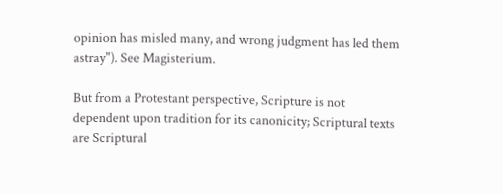opinion has misled many, and wrong judgment has led them astray"). See Magisterium.

But from a Protestant perspective, Scripture is not dependent upon tradition for its canonicity; Scriptural texts are Scriptural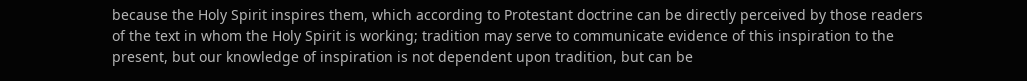because the Holy Spirit inspires them, which according to Protestant doctrine can be directly perceived by those readers of the text in whom the Holy Spirit is working; tradition may serve to communicate evidence of this inspiration to the present, but our knowledge of inspiration is not dependent upon tradition, but can be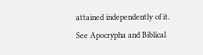attained independently of it. See Apocrypha and Biblical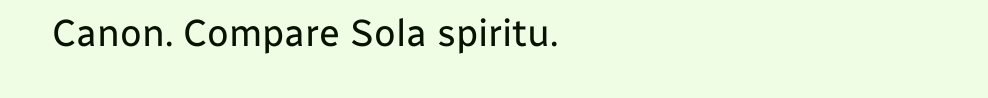Canon. Compare Sola spiritu.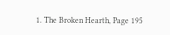1. The Broken Hearth, Page 195